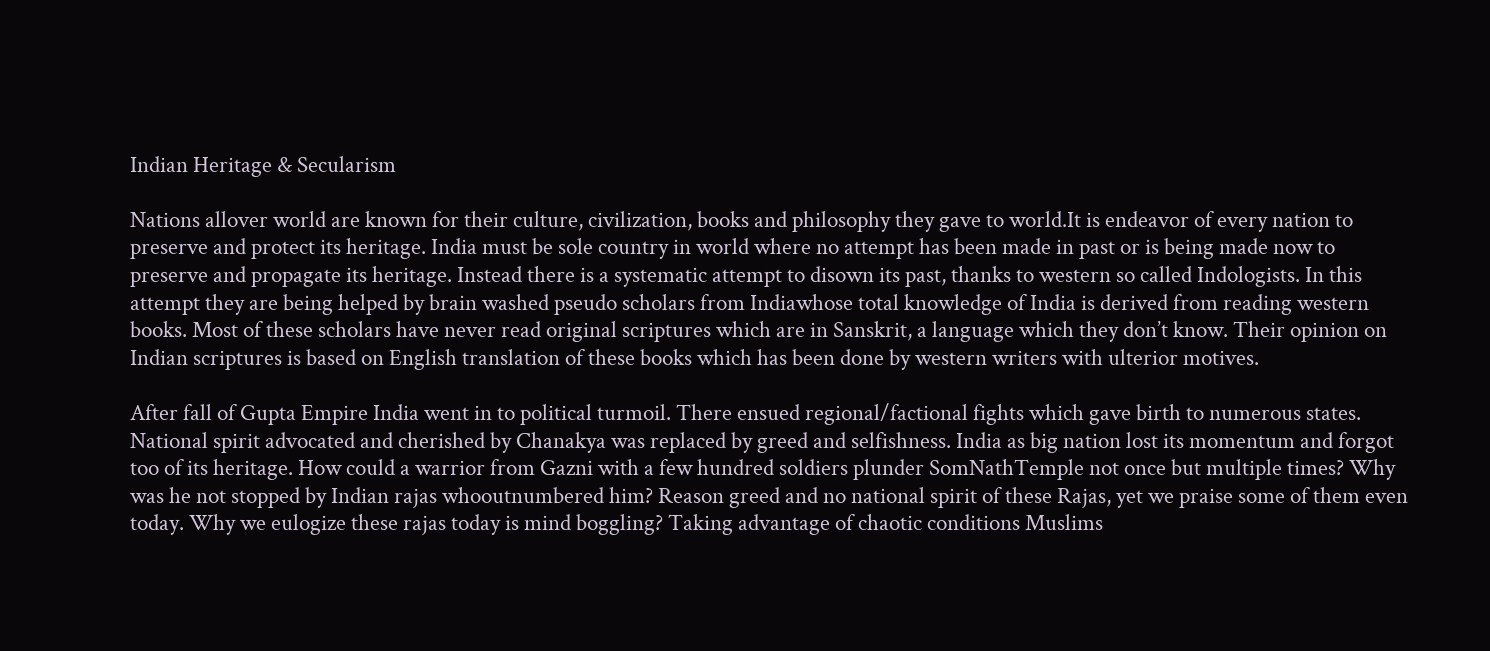Indian Heritage & Secularism

Nations allover world are known for their culture, civilization, books and philosophy they gave to world.It is endeavor of every nation to preserve and protect its heritage. India must be sole country in world where no attempt has been made in past or is being made now to preserve and propagate its heritage. Instead there is a systematic attempt to disown its past, thanks to western so called Indologists. In this attempt they are being helped by brain washed pseudo scholars from Indiawhose total knowledge of India is derived from reading western books. Most of these scholars have never read original scriptures which are in Sanskrit, a language which they don’t know. Their opinion on Indian scriptures is based on English translation of these books which has been done by western writers with ulterior motives.

After fall of Gupta Empire India went in to political turmoil. There ensued regional/factional fights which gave birth to numerous states. National spirit advocated and cherished by Chanakya was replaced by greed and selfishness. India as big nation lost its momentum and forgot too of its heritage. How could a warrior from Gazni with a few hundred soldiers plunder SomNathTemple not once but multiple times? Why was he not stopped by Indian rajas whooutnumbered him? Reason greed and no national spirit of these Rajas, yet we praise some of them even today. Why we eulogize these rajas today is mind boggling? Taking advantage of chaotic conditions Muslims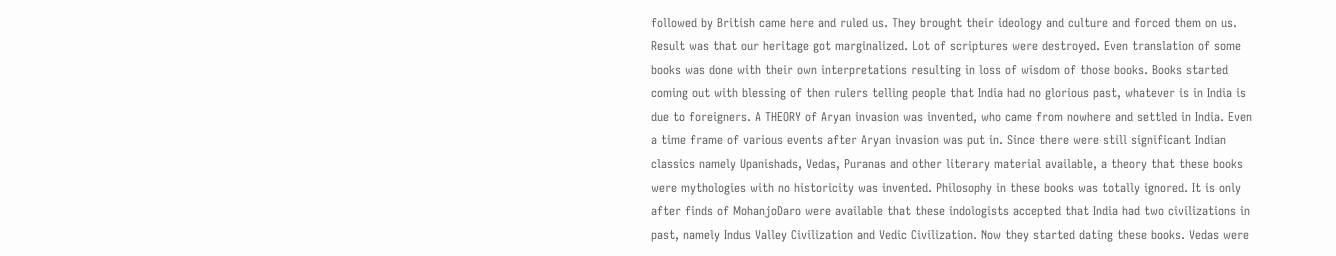followed by British came here and ruled us. They brought their ideology and culture and forced them on us. Result was that our heritage got marginalized. Lot of scriptures were destroyed. Even translation of some books was done with their own interpretations resulting in loss of wisdom of those books. Books started coming out with blessing of then rulers telling people that India had no glorious past, whatever is in India is due to foreigners. A THEORY of Aryan invasion was invented, who came from nowhere and settled in India. Even a time frame of various events after Aryan invasion was put in. Since there were still significant Indian classics namely Upanishads, Vedas, Puranas and other literary material available, a theory that these books were mythologies with no historicity was invented. Philosophy in these books was totally ignored. It is only after finds of MohanjoDaro were available that these indologists accepted that India had two civilizations in past, namely Indus Valley Civilization and Vedic Civilization. Now they started dating these books. Vedas were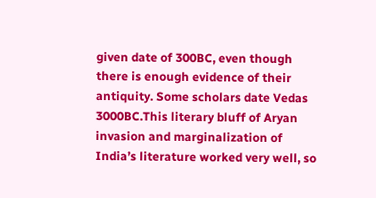given date of 300BC, even though there is enough evidence of their antiquity. Some scholars date Vedas 3000BC.This literary bluff of Aryan invasion and marginalization of India’s literature worked very well, so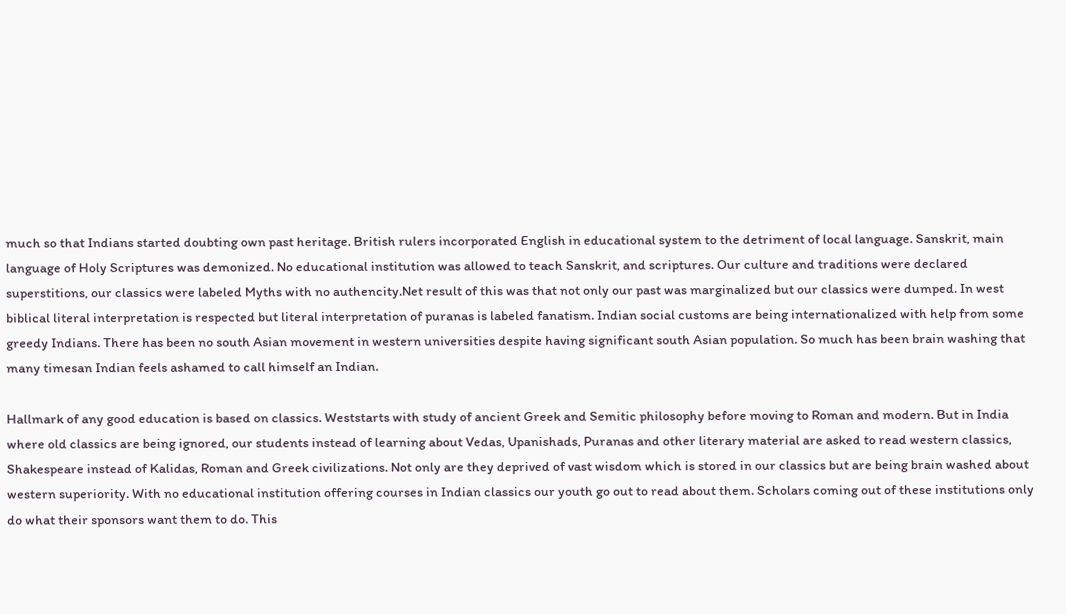much so that Indians started doubting own past heritage. British rulers incorporated English in educational system to the detriment of local language. Sanskrit, main language of Holy Scriptures was demonized. No educational institution was allowed to teach Sanskrit, and scriptures. Our culture and traditions were declared superstitions, our classics were labeled Myths with no authencity.Net result of this was that not only our past was marginalized but our classics were dumped. In west biblical literal interpretation is respected but literal interpretation of puranas is labeled fanatism. Indian social customs are being internationalized with help from some greedy Indians. There has been no south Asian movement in western universities despite having significant south Asian population. So much has been brain washing that many timesan Indian feels ashamed to call himself an Indian.

Hallmark of any good education is based on classics. Weststarts with study of ancient Greek and Semitic philosophy before moving to Roman and modern. But in India where old classics are being ignored, our students instead of learning about Vedas, Upanishads, Puranas and other literary material are asked to read western classics, Shakespeare instead of Kalidas, Roman and Greek civilizations. Not only are they deprived of vast wisdom which is stored in our classics but are being brain washed about western superiority. With no educational institution offering courses in Indian classics our youth go out to read about them. Scholars coming out of these institutions only do what their sponsors want them to do. This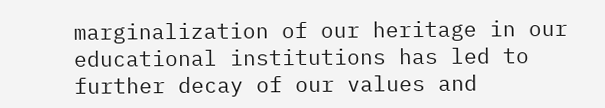marginalization of our heritage in our educational institutions has led to further decay of our values and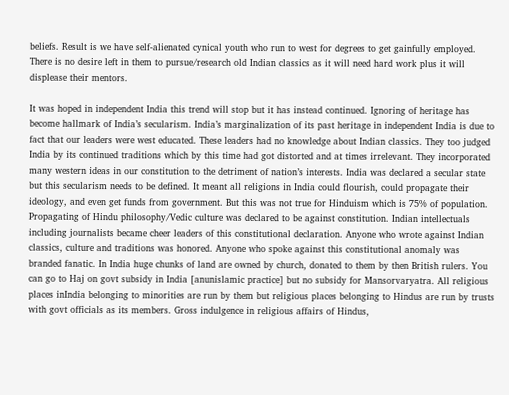beliefs. Result is we have self-alienated cynical youth who run to west for degrees to get gainfully employed. There is no desire left in them to pursue/research old Indian classics as it will need hard work plus it will displease their mentors.

It was hoped in independent India this trend will stop but it has instead continued. Ignoring of heritage has become hallmark of India’s secularism. India’s marginalization of its past heritage in independent India is due to fact that our leaders were west educated. These leaders had no knowledge about Indian classics. They too judged India by its continued traditions which by this time had got distorted and at times irrelevant. They incorporated many western ideas in our constitution to the detriment of nation’s interests. India was declared a secular state but this secularism needs to be defined. It meant all religions in India could flourish, could propagate their ideology, and even get funds from government. But this was not true for Hinduism which is 75% of population. Propagating of Hindu philosophy/Vedic culture was declared to be against constitution. Indian intellectuals including journalists became cheer leaders of this constitutional declaration. Anyone who wrote against Indian classics, culture and traditions was honored. Anyone who spoke against this constitutional anomaly was branded fanatic. In India huge chunks of land are owned by church, donated to them by then British rulers. You can go to Haj on govt subsidy in India [anunislamic practice] but no subsidy for Mansorvaryatra. All religious places inIndia belonging to minorities are run by them but religious places belonging to Hindus are run by trusts with govt officials as its members. Gross indulgence in religious affairs of Hindus,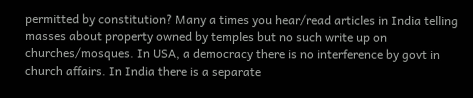permitted by constitution? Many a times you hear/read articles in India telling masses about property owned by temples but no such write up on churches/mosques. In USA, a democracy there is no interference by govt in church affairs. In India there is a separate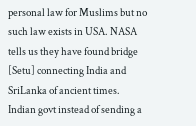personal law for Muslims but no such law exists in USA. NASA tells us they have found bridge [Setu] connecting India and SriLanka of ancient times. Indian govt instead of sending a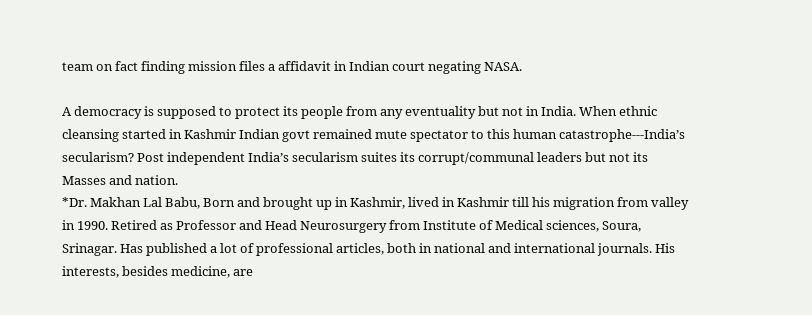team on fact finding mission files a affidavit in Indian court negating NASA.

A democracy is supposed to protect its people from any eventuality but not in India. When ethnic cleansing started in Kashmir Indian govt remained mute spectator to this human catastrophe---India’s secularism? Post independent India’s secularism suites its corrupt/communal leaders but not its Masses and nation.
*Dr. Makhan Lal Babu, Born and brought up in Kashmir, lived in Kashmir till his migration from valley in 1990. Retired as Professor and Head Neurosurgery from Institute of Medical sciences, Soura, Srinagar. Has published a lot of professional articles, both in national and international journals. His interests, besides medicine, are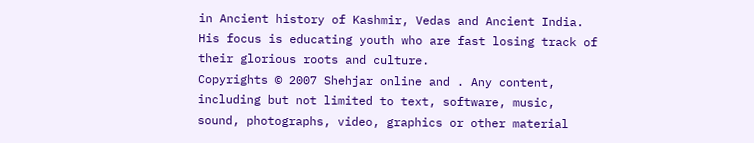in Ancient history of Kashmir, Vedas and Ancient India. His focus is educating youth who are fast losing track of their glorious roots and culture.
Copyrights © 2007 Shehjar online and . Any content, including but not limited to text, software, music, sound, photographs, video, graphics or other material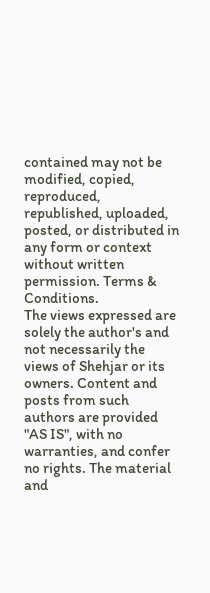contained may not be modified, copied, reproduced, republished, uploaded, posted, or distributed in any form or context without written permission. Terms & Conditions.
The views expressed are solely the author's and not necessarily the views of Shehjar or its owners. Content and posts from such authors are provided "AS IS", with no warranties, and confer no rights. The material and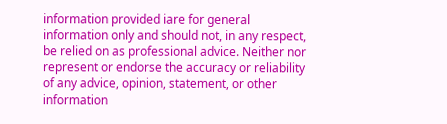information provided iare for general information only and should not, in any respect, be relied on as professional advice. Neither nor represent or endorse the accuracy or reliability of any advice, opinion, statement, or other information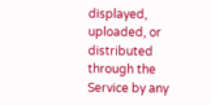displayed, uploaded, or distributed through the Service by any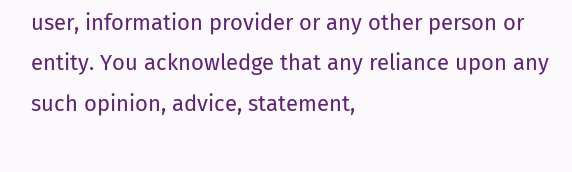user, information provider or any other person or entity. You acknowledge that any reliance upon any such opinion, advice, statement,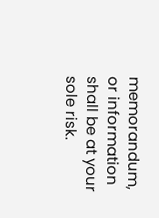memorandum, or information shall be at your sole risk.